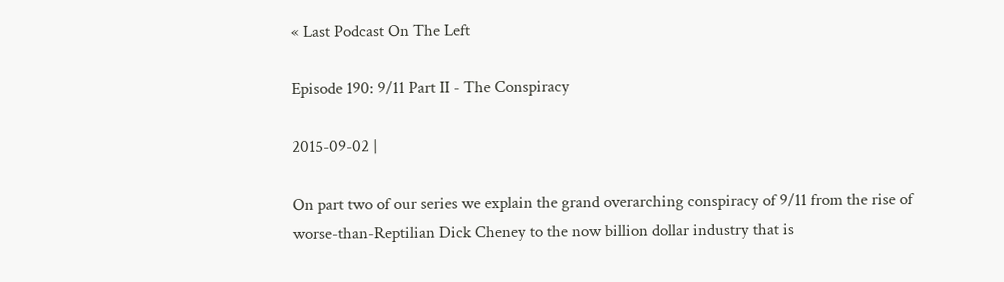« Last Podcast On The Left

Episode 190: 9/11 Part II - The Conspiracy

2015-09-02 |

On part two of our series we explain the grand overarching conspiracy of 9/11 from the rise of worse-than-Reptilian Dick Cheney to the now billion dollar industry that is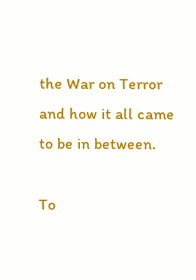the War on Terror and how it all came to be in between.

To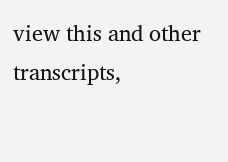view this and other transcripts,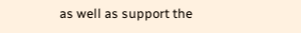as well as support the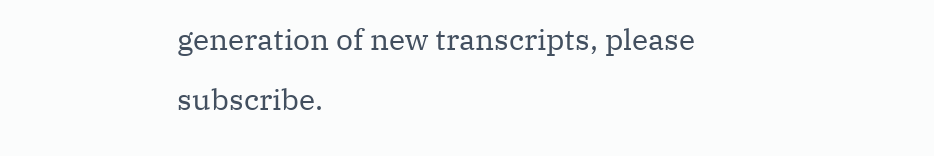generation of new transcripts, please subscribe.